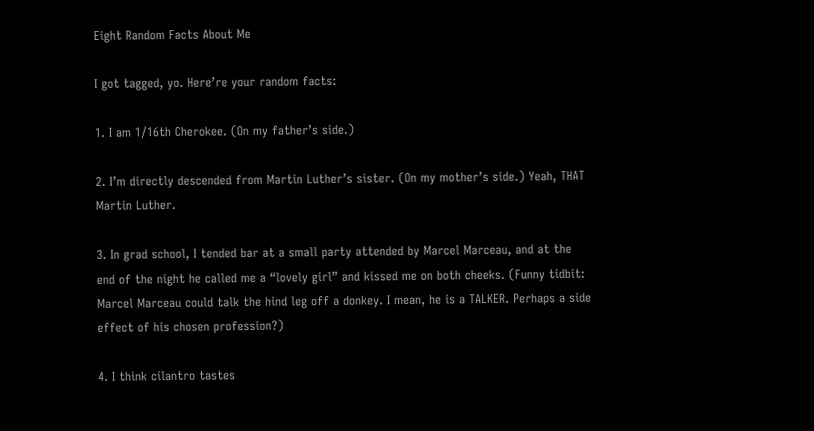Eight Random Facts About Me

I got tagged, yo. Here’re your random facts:

1. I am 1/16th Cherokee. (On my father’s side.)

2. I’m directly descended from Martin Luther’s sister. (On my mother’s side.) Yeah, THAT Martin Luther.

3. In grad school, I tended bar at a small party attended by Marcel Marceau, and at the end of the night he called me a “lovely girl” and kissed me on both cheeks. (Funny tidbit: Marcel Marceau could talk the hind leg off a donkey. I mean, he is a TALKER. Perhaps a side effect of his chosen profession?)

4. I think cilantro tastes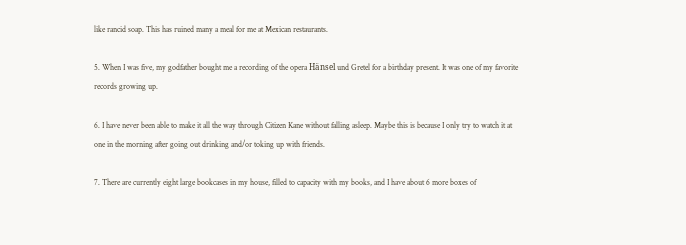like rancid soap. This has ruined many a meal for me at Mexican restaurants.

5. When I was five, my godfather bought me a recording of the opera Hänsel und Gretel for a birthday present. It was one of my favorite records growing up.

6. I have never been able to make it all the way through Citizen Kane without falling asleep. Maybe this is because I only try to watch it at one in the morning after going out drinking and/or toking up with friends.

7. There are currently eight large bookcases in my house, filled to capacity with my books, and I have about 6 more boxes of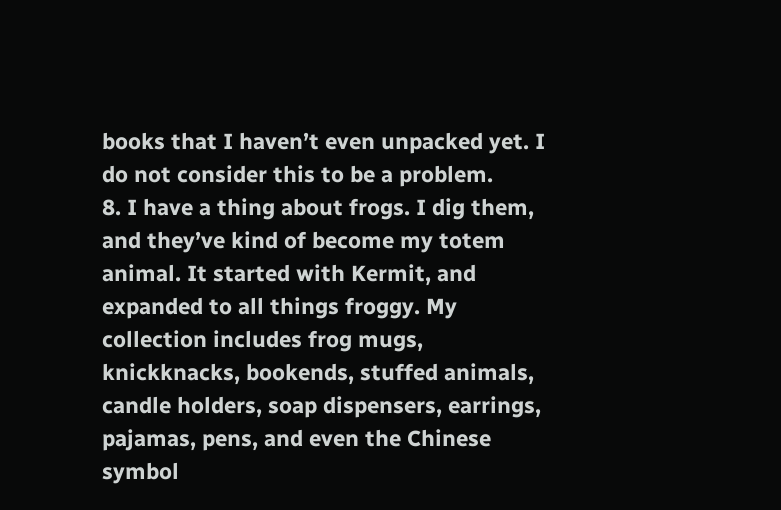books that I haven’t even unpacked yet. I do not consider this to be a problem.
8. I have a thing about frogs. I dig them, and they’ve kind of become my totem animal. It started with Kermit, and expanded to all things froggy. My collection includes frog mugs, knickknacks, bookends, stuffed animals, candle holders, soap dispensers, earrings, pajamas, pens, and even the Chinese symbol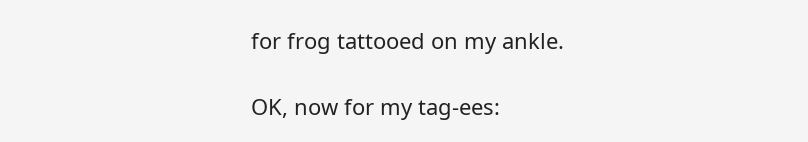for frog tattooed on my ankle.

OK, now for my tag-ees: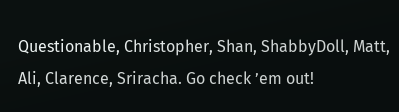Questionable, Christopher, Shan, ShabbyDoll, Matt, Ali, Clarence, Sriracha. Go check ’em out!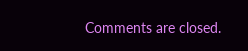Comments are closed.